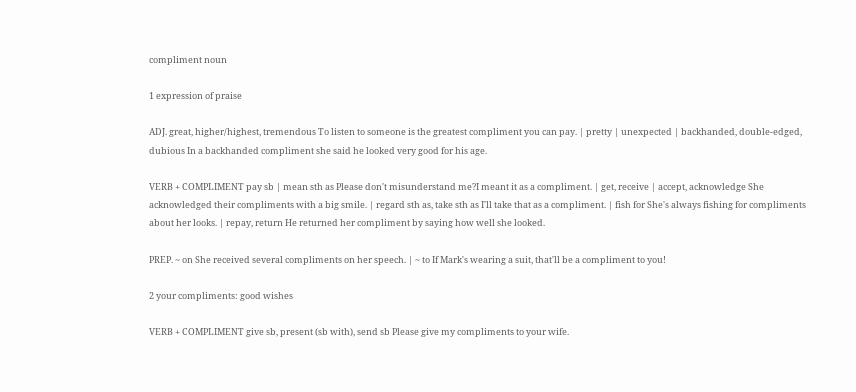compliment noun

1 expression of praise

ADJ. great, higher/highest, tremendous To listen to someone is the greatest compliment you can pay. | pretty | unexpected | backhanded, double-edged, dubious In a backhanded compliment she said he looked very good for his age.

VERB + COMPLIMENT pay sb | mean sth as Please don't misunderstand me?I meant it as a compliment. | get, receive | accept, acknowledge She acknowledged their compliments with a big smile. | regard sth as, take sth as I'll take that as a compliment. | fish for She's always fishing for compliments about her looks. | repay, return He returned her compliment by saying how well she looked.

PREP. ~ on She received several compliments on her speech. | ~ to If Mark's wearing a suit, that'll be a compliment to you!

2 your compliments: good wishes

VERB + COMPLIMENT give sb, present (sb with), send sb Please give my compliments to your wife.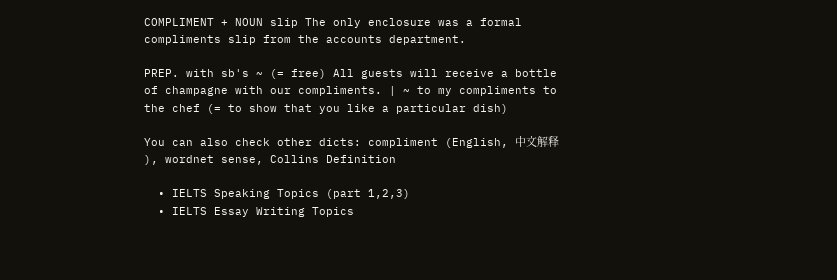COMPLIMENT + NOUN slip The only enclosure was a formal compliments slip from the accounts department.

PREP. with sb's ~ (= free) All guests will receive a bottle of champagne with our compliments. | ~ to my compliments to the chef (= to show that you like a particular dish)

You can also check other dicts: compliment (English, 中文解释 ), wordnet sense, Collins Definition

  • IELTS Speaking Topics (part 1,2,3)
  • IELTS Essay Writing Topics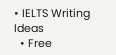• IELTS Writing Ideas
  • Free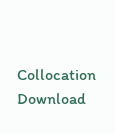Collocation Download